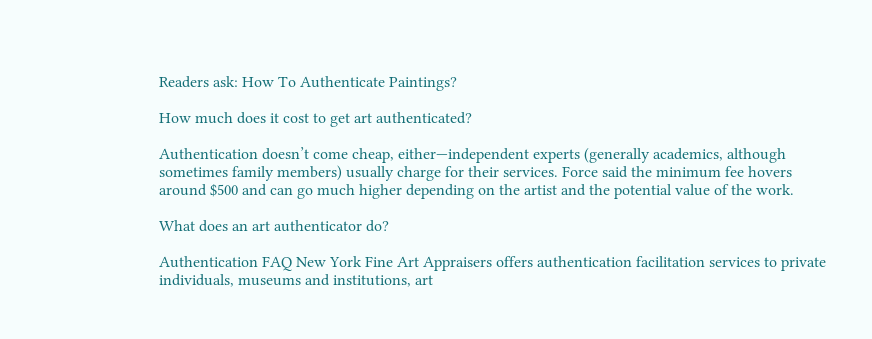Readers ask: How To Authenticate Paintings?

How much does it cost to get art authenticated?

Authentication doesn’t come cheap, either—independent experts (generally academics, although sometimes family members) usually charge for their services. Force said the minimum fee hovers around $500 and can go much higher depending on the artist and the potential value of the work.

What does an art authenticator do?

Authentication FAQ New York Fine Art Appraisers offers authentication facilitation services to private individuals, museums and institutions, art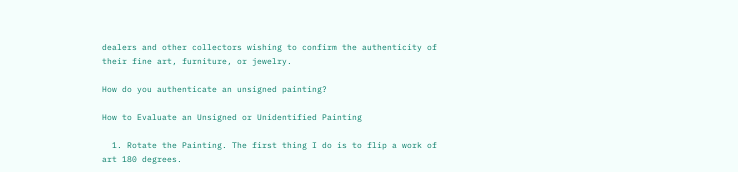dealers and other collectors wishing to confirm the authenticity of their fine art, furniture, or jewelry.

How do you authenticate an unsigned painting?

How to Evaluate an Unsigned or Unidentified Painting

  1. Rotate the Painting. The first thing I do is to flip a work of art 180 degrees.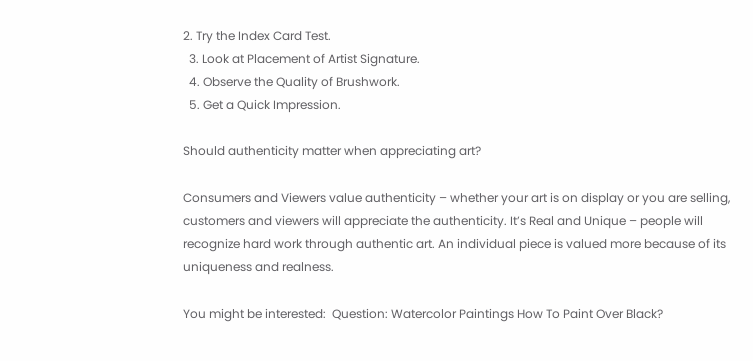2. Try the Index Card Test.
  3. Look at Placement of Artist Signature.
  4. Observe the Quality of Brushwork.
  5. Get a Quick Impression.

Should authenticity matter when appreciating art?

Consumers and Viewers value authenticity – whether your art is on display or you are selling, customers and viewers will appreciate the authenticity. It’s Real and Unique – people will recognize hard work through authentic art. An individual piece is valued more because of its uniqueness and realness.

You might be interested:  Question: Watercolor Paintings How To Paint Over Black?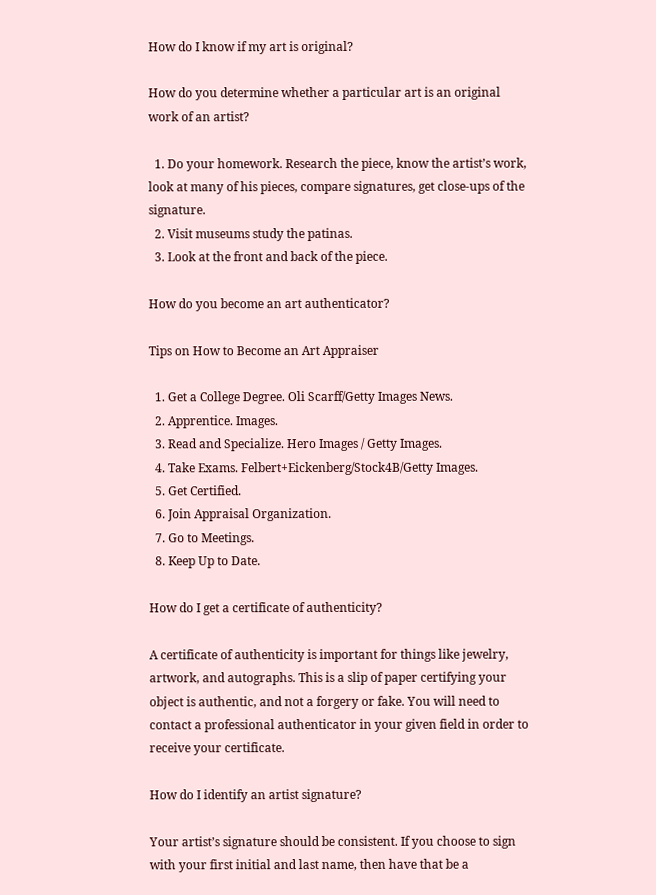How do I know if my art is original?

How do you determine whether a particular art is an original work of an artist?

  1. Do your homework. Research the piece, know the artist’s work, look at many of his pieces, compare signatures, get close-ups of the signature.
  2. Visit museums study the patinas.
  3. Look at the front and back of the piece.

How do you become an art authenticator?

Tips on How to Become an Art Appraiser

  1. Get a College Degree. Oli Scarff/Getty Images News.
  2. Apprentice. Images.
  3. Read and Specialize. Hero Images / Getty Images.
  4. Take Exams. Felbert+Eickenberg/Stock4B/Getty Images.
  5. Get Certified.
  6. Join Appraisal Organization.
  7. Go to Meetings.
  8. Keep Up to Date.

How do I get a certificate of authenticity?

A certificate of authenticity is important for things like jewelry, artwork, and autographs. This is a slip of paper certifying your object is authentic, and not a forgery or fake. You will need to contact a professional authenticator in your given field in order to receive your certificate.

How do I identify an artist signature?

Your artist’s signature should be consistent. If you choose to sign with your first initial and last name, then have that be a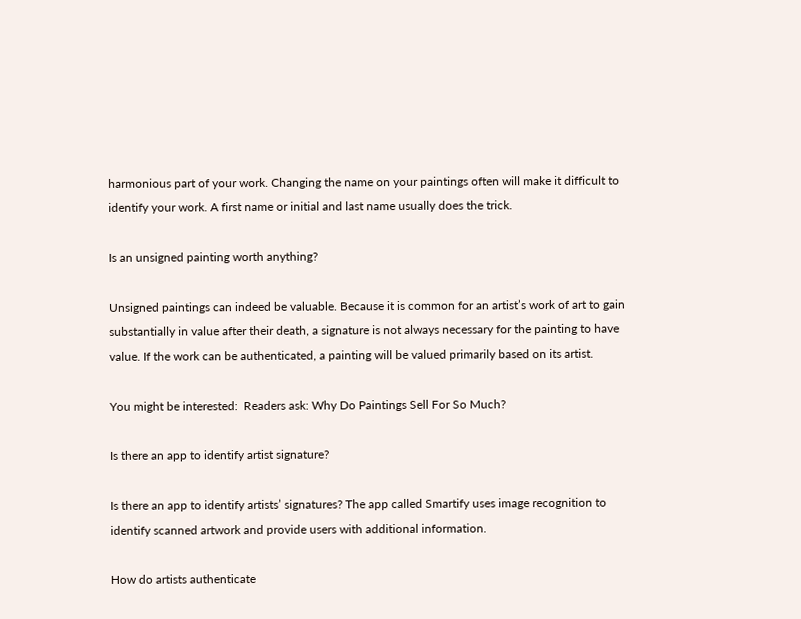harmonious part of your work. Changing the name on your paintings often will make it difficult to identify your work. A first name or initial and last name usually does the trick.

Is an unsigned painting worth anything?

Unsigned paintings can indeed be valuable. Because it is common for an artist’s work of art to gain substantially in value after their death, a signature is not always necessary for the painting to have value. If the work can be authenticated, a painting will be valued primarily based on its artist.

You might be interested:  Readers ask: Why Do Paintings Sell For So Much?

Is there an app to identify artist signature?

Is there an app to identify artists’ signatures? The app called Smartify uses image recognition to identify scanned artwork and provide users with additional information.

How do artists authenticate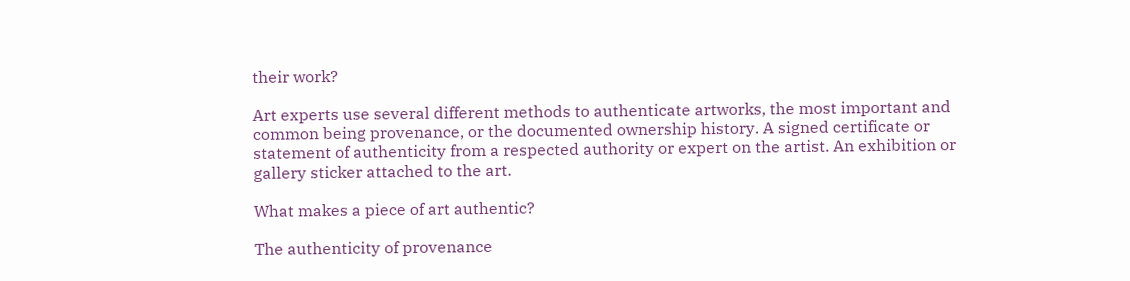their work?

Art experts use several different methods to authenticate artworks, the most important and common being provenance, or the documented ownership history. A signed certificate or statement of authenticity from a respected authority or expert on the artist. An exhibition or gallery sticker attached to the art.

What makes a piece of art authentic?

The authenticity of provenance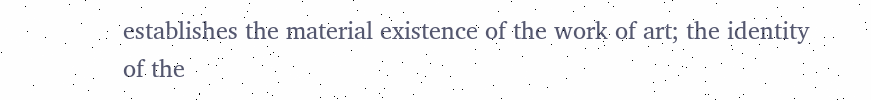establishes the material existence of the work of art; the identity of the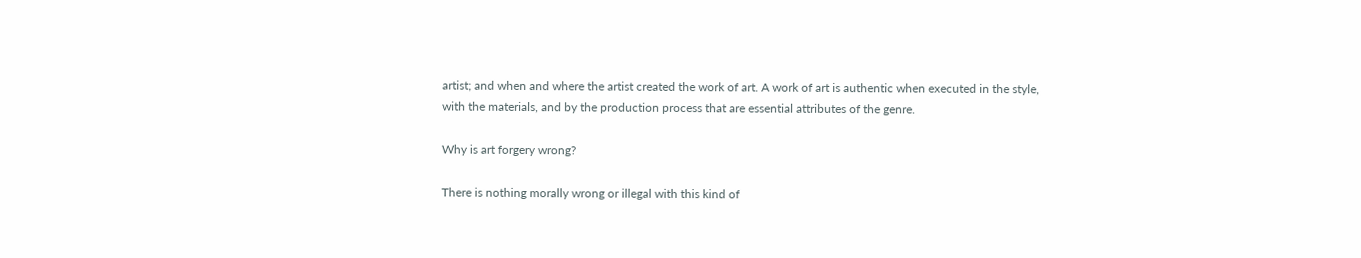artist; and when and where the artist created the work of art. A work of art is authentic when executed in the style, with the materials, and by the production process that are essential attributes of the genre.

Why is art forgery wrong?

There is nothing morally wrong or illegal with this kind of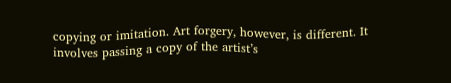copying or imitation. Art forgery, however, is different. It involves passing a copy of the artist’s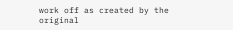work off as created by the original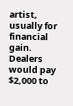artist, usually for financial gain. Dealers would pay $2,000 to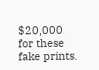$20,000 for these fake prints.